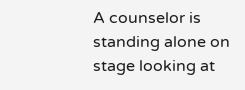A counselor is standing alone on stage looking at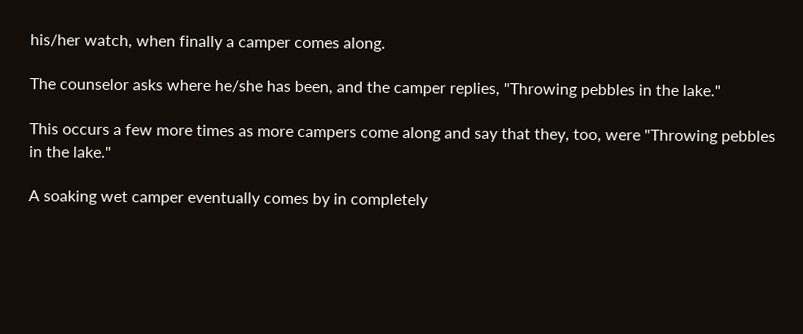his/her watch, when finally a camper comes along.

The counselor asks where he/she has been, and the camper replies, "Throwing pebbles in the lake."

This occurs a few more times as more campers come along and say that they, too, were "Throwing pebbles in the lake."

A soaking wet camper eventually comes by in completely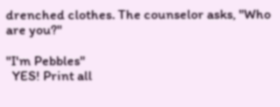drenched clothes. The counselor asks, "Who are you?"

"I'm Pebbles"
  YES! Print all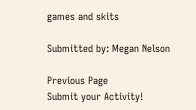games and skits

Submitted by: Megan Nelson

Previous Page
Submit your Activity!